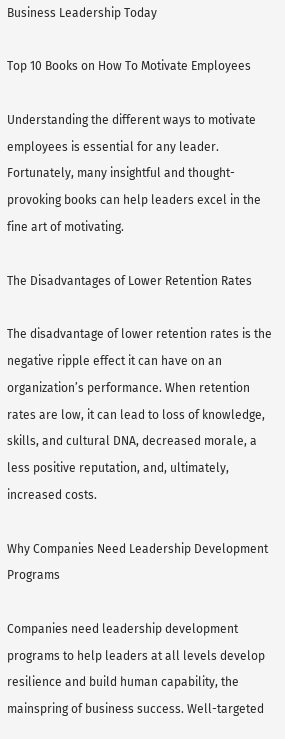Business Leadership Today

Top 10 Books on How To Motivate Employees

Understanding the different ways to motivate employees is essential for any leader. Fortunately, many insightful and thought-provoking books can help leaders excel in the fine art of motivating.

The Disadvantages of Lower Retention Rates

The disadvantage of lower retention rates is the negative ripple effect it can have on an organization’s performance. When retention rates are low, it can lead to loss of knowledge, skills, and cultural DNA, decreased morale, a less positive reputation, and, ultimately, increased costs.

Why Companies Need Leadership Development Programs

Companies need leadership development programs to help leaders at all levels develop resilience and build human capability, the mainspring of business success. Well-targeted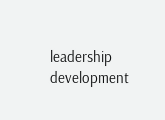leadership development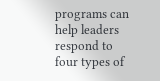programs can help leaders respond to four types of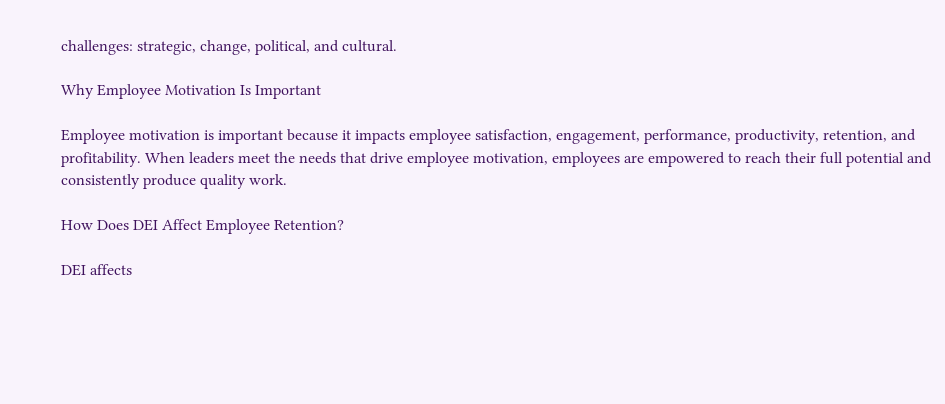challenges: strategic, change, political, and cultural.

Why Employee Motivation Is Important

Employee motivation is important because it impacts employee satisfaction, engagement, performance, productivity, retention, and profitability. When leaders meet the needs that drive employee motivation, employees are empowered to reach their full potential and consistently produce quality work.

How Does DEI Affect Employee Retention?

DEI affects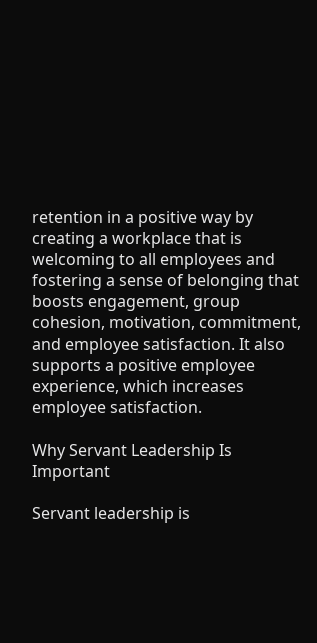retention in a positive way by creating a workplace that is welcoming to all employees and fostering a sense of belonging that boosts engagement, group cohesion, motivation, commitment, and employee satisfaction. It also supports a positive employee experience, which increases employee satisfaction.

Why Servant Leadership Is Important

Servant leadership is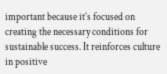important because it’s focused on creating the necessary conditions for sustainable success. It reinforces culture in positive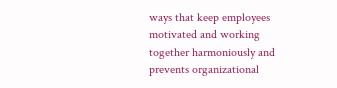ways that keep employees motivated and working together harmoniously and prevents organizational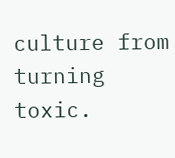culture from turning toxic.